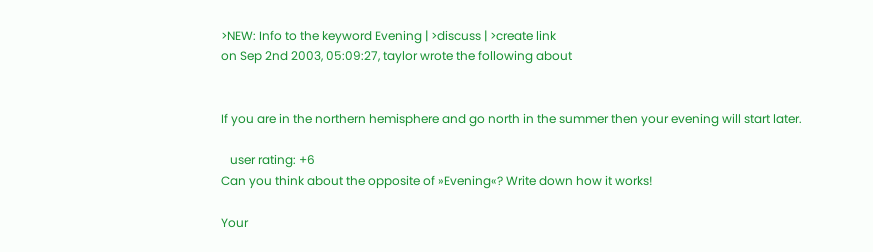>NEW: Info to the keyword Evening | >discuss | >create link
on Sep 2nd 2003, 05:09:27, taylor wrote the following about


If you are in the northern hemisphere and go north in the summer then your evening will start later.

   user rating: +6
Can you think about the opposite of »Evening«? Write down how it works!

Your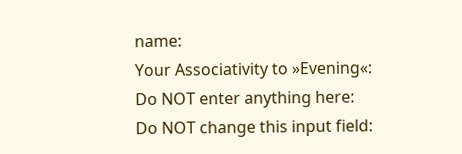name:
Your Associativity to »Evening«:
Do NOT enter anything here:
Do NOT change this input field: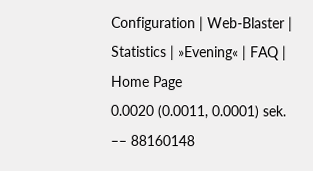Configuration | Web-Blaster | Statistics | »Evening« | FAQ | Home Page
0.0020 (0.0011, 0.0001) sek. –– 88160148